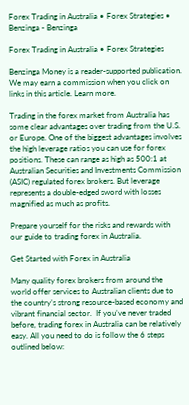Forex Trading in Australia • Forex Strategies • Benzinga - Benzinga

Forex Trading in Australia • Forex Strategies

Benzinga Money is a reader-supported publication. We may earn a commission when you click on links in this article. Learn more.

Trading in the forex market from Australia has some clear advantages over trading from the U.S. or Europe. One of the biggest advantages involves the high leverage ratios you can use for forex positions. These can range as high as 500:1 at Australian Securities and Investments Commission (ASIC) regulated forex brokers. But leverage represents a double-edged sword with losses magnified as much as profits.

Prepare yourself for the risks and rewards with our guide to trading forex in Australia.

Get Started with Forex in Australia

Many quality forex brokers from around the world offer services to Australian clients due to the country’s strong resource-based economy and vibrant financial sector.  If you’ve never traded before, trading forex in Australia can be relatively easy. All you need to do is follow the 6 steps outlined below: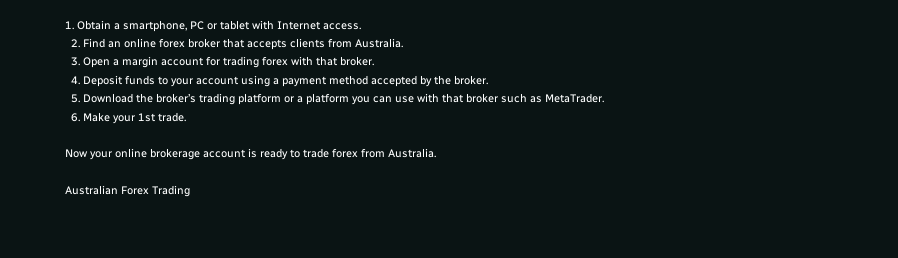1. Obtain a smartphone, PC or tablet with Internet access.
  2. Find an online forex broker that accepts clients from Australia.
  3. Open a margin account for trading forex with that broker.
  4. Deposit funds to your account using a payment method accepted by the broker.
  5. Download the broker’s trading platform or a platform you can use with that broker such as MetaTrader.
  6. Make your 1st trade.

Now your online brokerage account is ready to trade forex from Australia.

Australian Forex Trading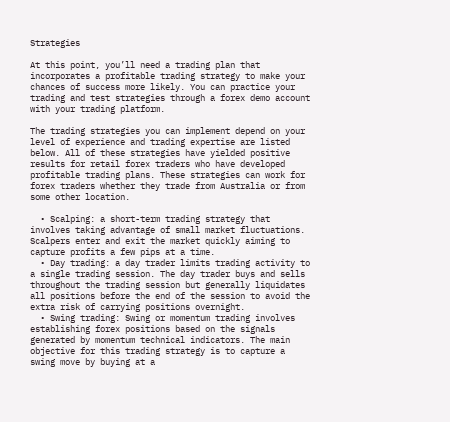Strategies

At this point, you’ll need a trading plan that incorporates a profitable trading strategy to make your chances of success more likely. You can practice your trading and test strategies through a forex demo account with your trading platform.

The trading strategies you can implement depend on your level of experience and trading expertise are listed below. All of these strategies have yielded positive results for retail forex traders who have developed profitable trading plans. These strategies can work for forex traders whether they trade from Australia or from some other location.

  • Scalping: a short-term trading strategy that involves taking advantage of small market fluctuations. Scalpers enter and exit the market quickly aiming to capture profits a few pips at a time.
  • Day trading: a day trader limits trading activity to a single trading session. The day trader buys and sells throughout the trading session but generally liquidates all positions before the end of the session to avoid the extra risk of carrying positions overnight.
  • Swing trading: Swing or momentum trading involves establishing forex positions based on the signals generated by momentum technical indicators. The main objective for this trading strategy is to capture a swing move by buying at a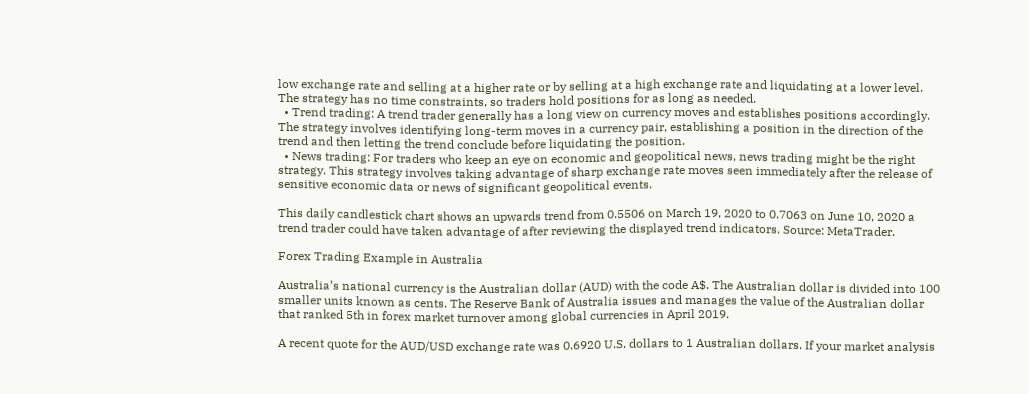low exchange rate and selling at a higher rate or by selling at a high exchange rate and liquidating at a lower level. The strategy has no time constraints, so traders hold positions for as long as needed.
  • Trend trading: A trend trader generally has a long view on currency moves and establishes positions accordingly. The strategy involves identifying long-term moves in a currency pair, establishing a position in the direction of the trend and then letting the trend conclude before liquidating the position.
  • News trading: For traders who keep an eye on economic and geopolitical news, news trading might be the right strategy. This strategy involves taking advantage of sharp exchange rate moves seen immediately after the release of sensitive economic data or news of significant geopolitical events.

This daily candlestick chart shows an upwards trend from 0.5506 on March 19, 2020 to 0.7063 on June 10, 2020 a trend trader could have taken advantage of after reviewing the displayed trend indicators. Source: MetaTrader.

Forex Trading Example in Australia

Australia’s national currency is the Australian dollar (AUD) with the code A$. The Australian dollar is divided into 100 smaller units known as cents. The Reserve Bank of Australia issues and manages the value of the Australian dollar that ranked 5th in forex market turnover among global currencies in April 2019.

A recent quote for the AUD/USD exchange rate was 0.6920 U.S. dollars to 1 Australian dollars. If your market analysis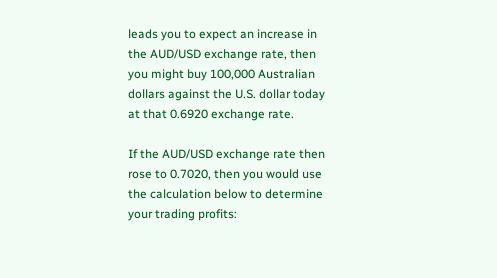leads you to expect an increase in the AUD/USD exchange rate, then you might buy 100,000 Australian dollars against the U.S. dollar today at that 0.6920 exchange rate.

If the AUD/USD exchange rate then rose to 0.7020, then you would use the calculation below to determine your trading profits: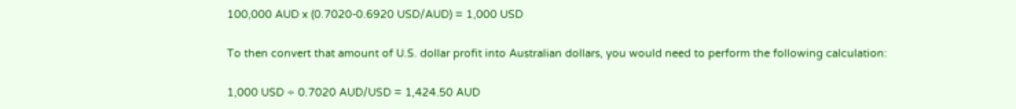100,000 AUD x (0.7020-0.6920 USD/AUD) = 1,000 USD

To then convert that amount of U.S. dollar profit into Australian dollars, you would need to perform the following calculation:

1,000 USD ÷ 0.7020 AUD/USD = 1,424.50 AUD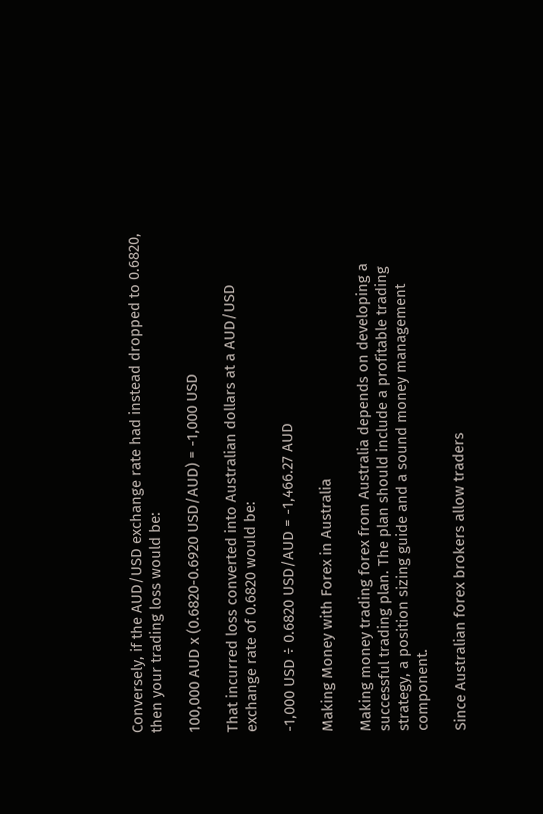Conversely, if the AUD/USD exchange rate had instead dropped to 0.6820, then your trading loss would be:

100,000 AUD x (0.6820-0.6920 USD/AUD) = -1,000 USD

That incurred loss converted into Australian dollars at a AUD/USD exchange rate of 0.6820 would be:

-1,000 USD ÷ 0.6820 USD/AUD = -1,466.27 AUD

Making Money with Forex in Australia

Making money trading forex from Australia depends on developing a successful trading plan. The plan should include a profitable trading strategy, a position sizing guide and a sound money management component.

Since Australian forex brokers allow traders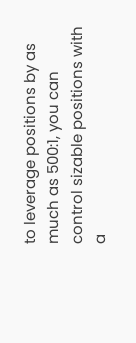to leverage positions by as much as 500:1, you can control sizable positions with a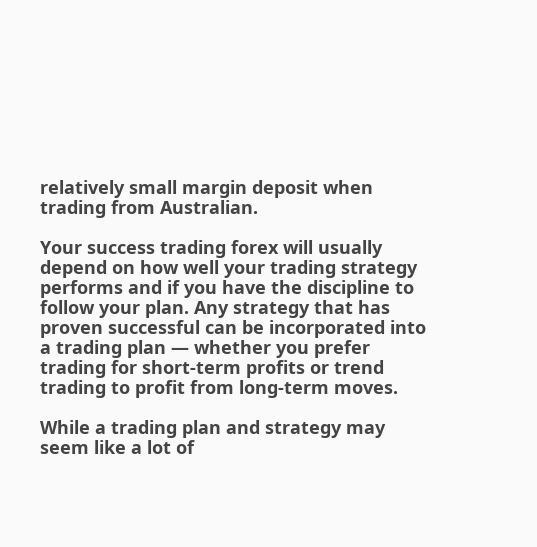relatively small margin deposit when trading from Australian.

Your success trading forex will usually depend on how well your trading strategy performs and if you have the discipline to follow your plan. Any strategy that has proven successful can be incorporated into a trading plan — whether you prefer trading for short-term profits or trend trading to profit from long-term moves.

While a trading plan and strategy may seem like a lot of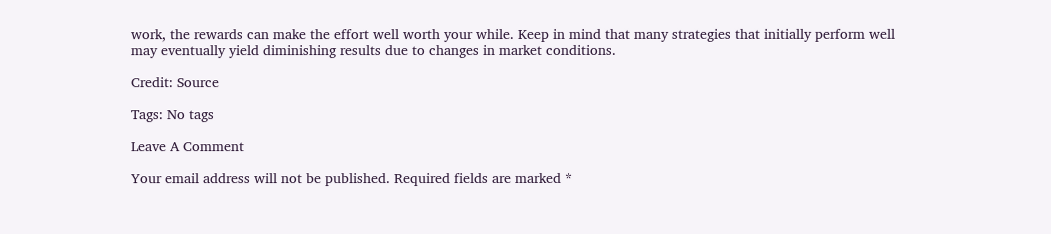work, the rewards can make the effort well worth your while. Keep in mind that many strategies that initially perform well may eventually yield diminishing results due to changes in market conditions.

Credit: Source

Tags: No tags

Leave A Comment

Your email address will not be published. Required fields are marked *